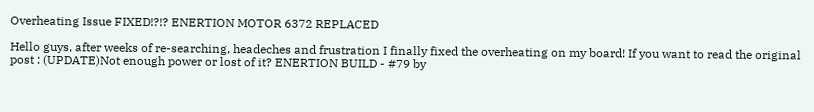Overheating Issue FIXED!?!? ENERTION MOTOR 6372 REPLACED

Hello guys, after weeks of re-searching, headeches and frustration I finally fixed the overheating on my board! If you want to read the original post : (UPDATE)Not enough power or lost of it? ENERTION BUILD - #79 by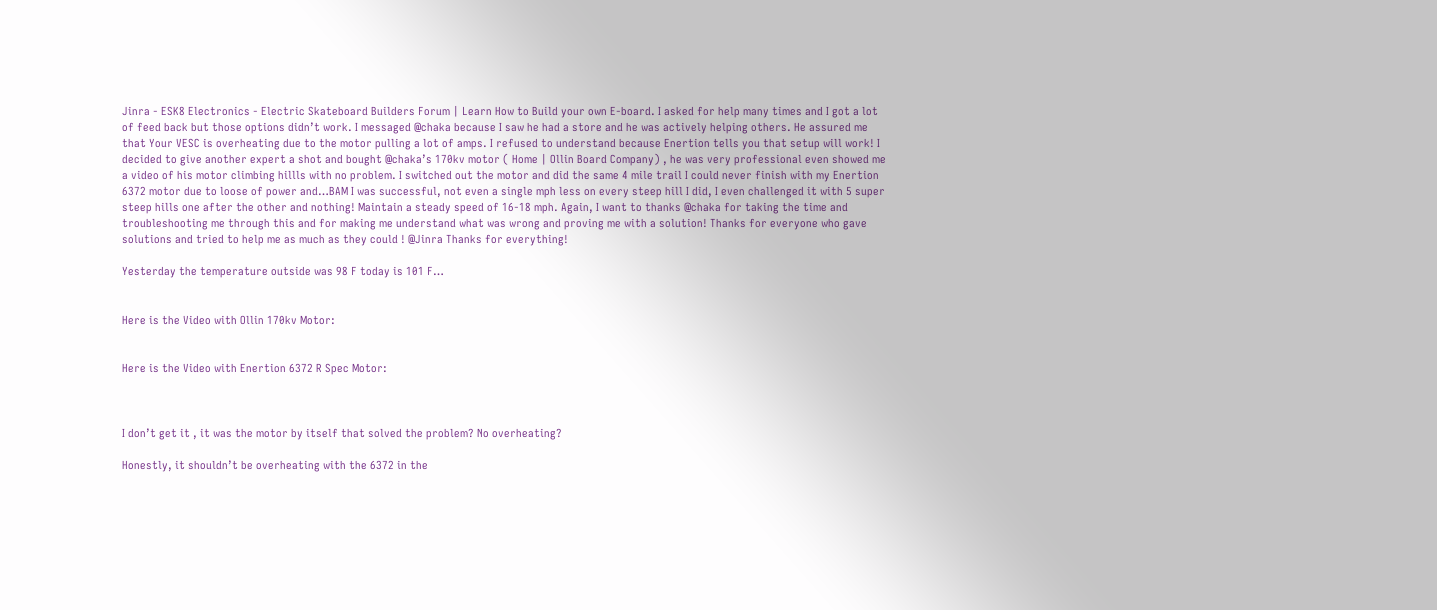Jinra - ESK8 Electronics - Electric Skateboard Builders Forum | Learn How to Build your own E-board. I asked for help many times and I got a lot of feed back but those options didn’t work. I messaged @chaka because I saw he had a store and he was actively helping others. He assured me that Your VESC is overheating due to the motor pulling a lot of amps. I refused to understand because Enertion tells you that setup will work! I decided to give another expert a shot and bought @chaka’s 170kv motor ( Home | Ollin Board Company) , he was very professional even showed me a video of his motor climbing hillls with no problem. I switched out the motor and did the same 4 mile trail I could never finish with my Enertion 6372 motor due to loose of power and…BAM I was successful, not even a single mph less on every steep hill I did, I even challenged it with 5 super steep hills one after the other and nothing! Maintain a steady speed of 16-18 mph. Again, I want to thanks @chaka for taking the time and troubleshooting me through this and for making me understand what was wrong and proving me with a solution! Thanks for everyone who gave solutions and tried to help me as much as they could ! @Jinra Thanks for everything!

Yesterday the temperature outside was 98 F today is 101 F…


Here is the Video with Ollin 170kv Motor:


Here is the Video with Enertion 6372 R Spec Motor:



I don’t get it , it was the motor by itself that solved the problem? No overheating?

Honestly, it shouldn’t be overheating with the 6372 in the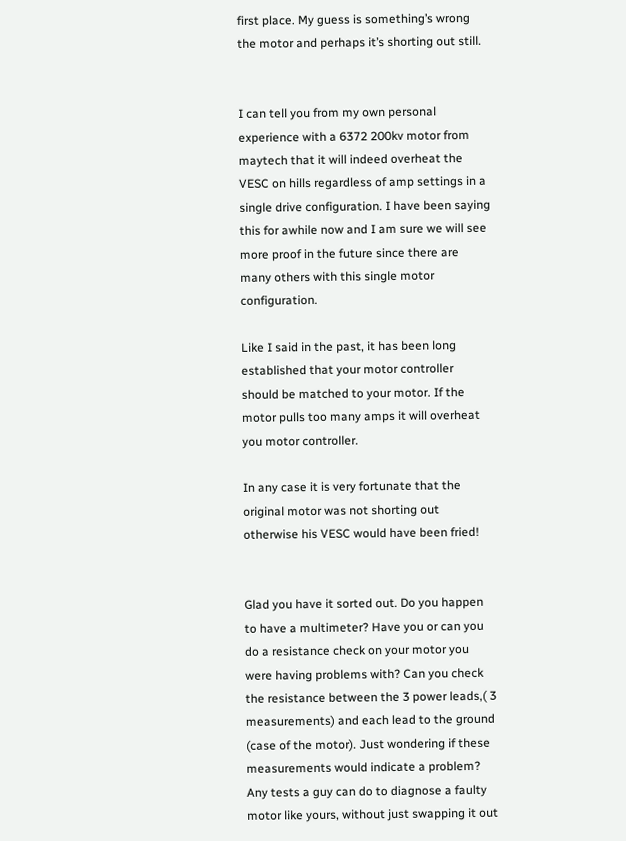first place. My guess is something’s wrong the motor and perhaps it’s shorting out still.


I can tell you from my own personal experience with a 6372 200kv motor from maytech that it will indeed overheat the VESC on hills regardless of amp settings in a single drive configuration. I have been saying this for awhile now and I am sure we will see more proof in the future since there are many others with this single motor configuration.

Like I said in the past, it has been long established that your motor controller should be matched to your motor. If the motor pulls too many amps it will overheat you motor controller.

In any case it is very fortunate that the original motor was not shorting out otherwise his VESC would have been fried!


Glad you have it sorted out. Do you happen to have a multimeter? Have you or can you do a resistance check on your motor you were having problems with? Can you check the resistance between the 3 power leads,( 3 measurements) and each lead to the ground (case of the motor). Just wondering if these measurements would indicate a problem? Any tests a guy can do to diagnose a faulty motor like yours, without just swapping it out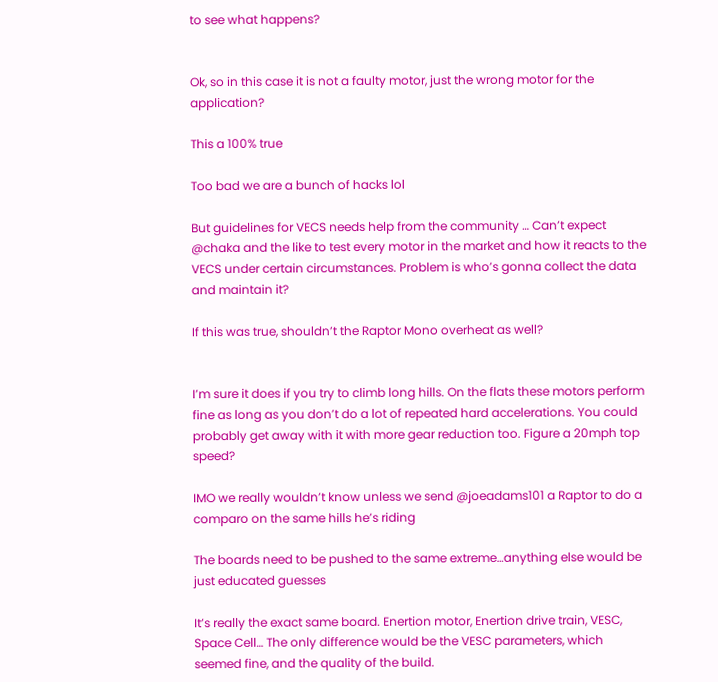to see what happens?


Ok, so in this case it is not a faulty motor, just the wrong motor for the application?

This a 100% true

Too bad we are a bunch of hacks lol

But guidelines for VECS needs help from the community … Can’t expect @chaka and the like to test every motor in the market and how it reacts to the VECS under certain circumstances. Problem is who’s gonna collect the data and maintain it?

If this was true, shouldn’t the Raptor Mono overheat as well?


I’m sure it does if you try to climb long hills. On the flats these motors perform fine as long as you don’t do a lot of repeated hard accelerations. You could probably get away with it with more gear reduction too. Figure a 20mph top speed?

IMO we really wouldn’t know unless we send @joeadams101 a Raptor to do a comparo on the same hills he’s riding

The boards need to be pushed to the same extreme…anything else would be just educated guesses

It’s really the exact same board. Enertion motor, Enertion drive train, VESC, Space Cell… The only difference would be the VESC parameters, which seemed fine, and the quality of the build.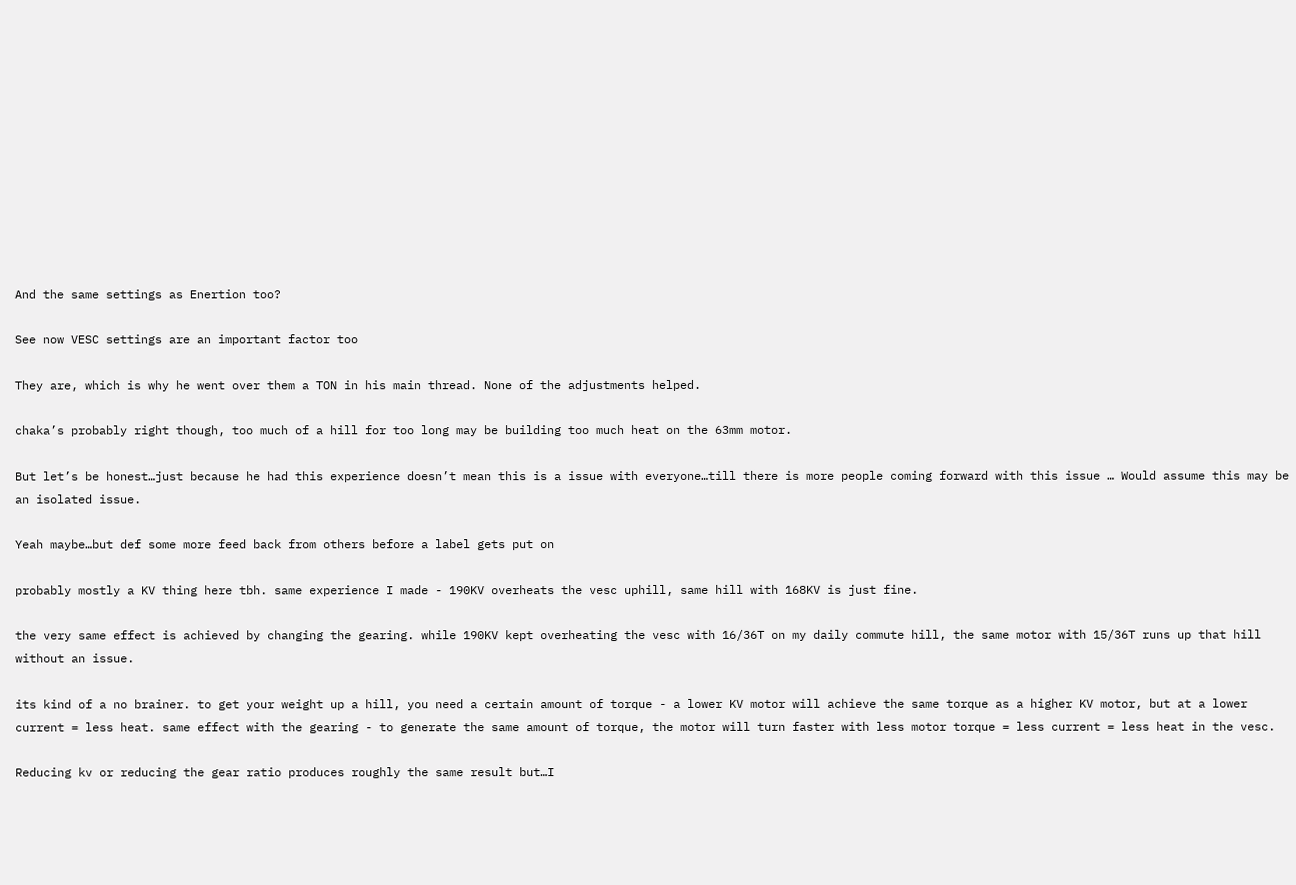And the same settings as Enertion too?

See now VESC settings are an important factor too

They are, which is why he went over them a TON in his main thread. None of the adjustments helped.

chaka’s probably right though, too much of a hill for too long may be building too much heat on the 63mm motor.

But let’s be honest…just because he had this experience doesn’t mean this is a issue with everyone…till there is more people coming forward with this issue … Would assume this may be an isolated issue.

Yeah maybe…but def some more feed back from others before a label gets put on

probably mostly a KV thing here tbh. same experience I made - 190KV overheats the vesc uphill, same hill with 168KV is just fine.

the very same effect is achieved by changing the gearing. while 190KV kept overheating the vesc with 16/36T on my daily commute hill, the same motor with 15/36T runs up that hill without an issue.

its kind of a no brainer. to get your weight up a hill, you need a certain amount of torque - a lower KV motor will achieve the same torque as a higher KV motor, but at a lower current = less heat. same effect with the gearing - to generate the same amount of torque, the motor will turn faster with less motor torque = less current = less heat in the vesc.

Reducing kv or reducing the gear ratio produces roughly the same result but…I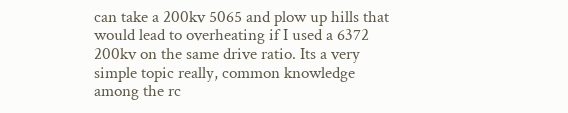can take a 200kv 5065 and plow up hills that would lead to overheating if I used a 6372 200kv on the same drive ratio. Its a very simple topic really, common knowledge among the rc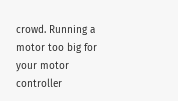crowd. Running a motor too big for your motor controller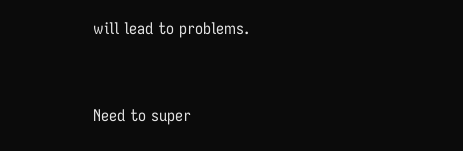will lead to problems.


Need to super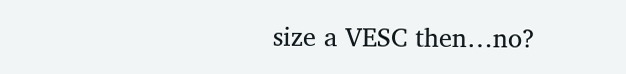size a VESC then…no?